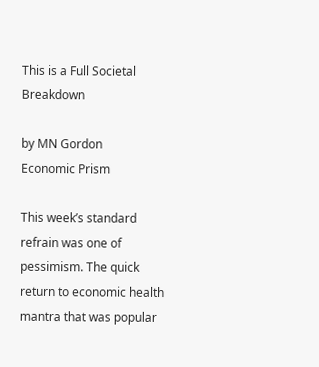This is a Full Societal Breakdown

by MN Gordon
Economic Prism

This week’s standard refrain was one of pessimism. The quick return to economic health mantra that was popular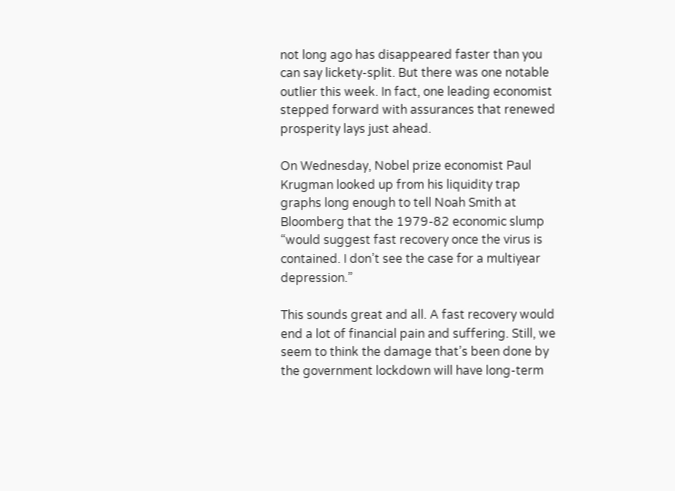not long ago has disappeared faster than you can say lickety-split. But there was one notable outlier this week. In fact, one leading economist stepped forward with assurances that renewed prosperity lays just ahead.

On Wednesday, Nobel prize economist Paul Krugman looked up from his liquidity trap graphs long enough to tell Noah Smith at Bloomberg that the 1979-82 economic slump “would suggest fast recovery once the virus is contained. I don’t see the case for a multiyear depression.”

This sounds great and all. A fast recovery would end a lot of financial pain and suffering. Still, we seem to think the damage that’s been done by the government lockdown will have long-term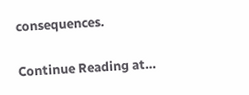consequences.

Continue Reading at…